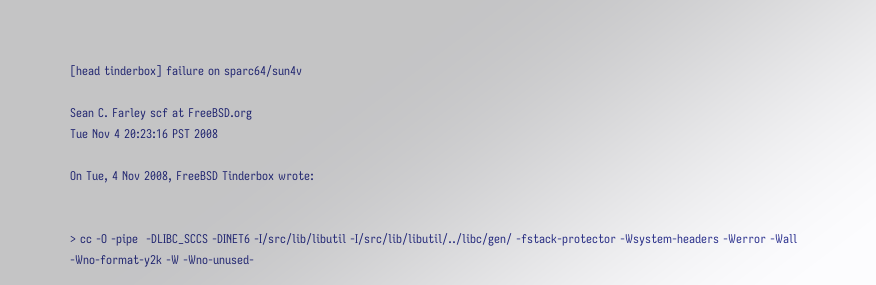[head tinderbox] failure on sparc64/sun4v

Sean C. Farley scf at FreeBSD.org
Tue Nov 4 20:23:16 PST 2008

On Tue, 4 Nov 2008, FreeBSD Tinderbox wrote:


> cc -O -pipe  -DLIBC_SCCS -DINET6 -I/src/lib/libutil -I/src/lib/libutil/../libc/gen/ -fstack-protector -Wsystem-headers -Werror -Wall -Wno-format-y2k -W -Wno-unused-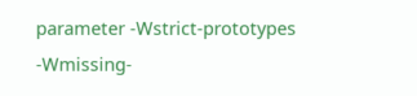parameter -Wstrict-prototypes -Wmissing-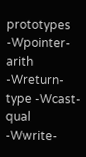prototypes -Wpointer-arith -Wreturn-type -Wcast-qual -Wwrite-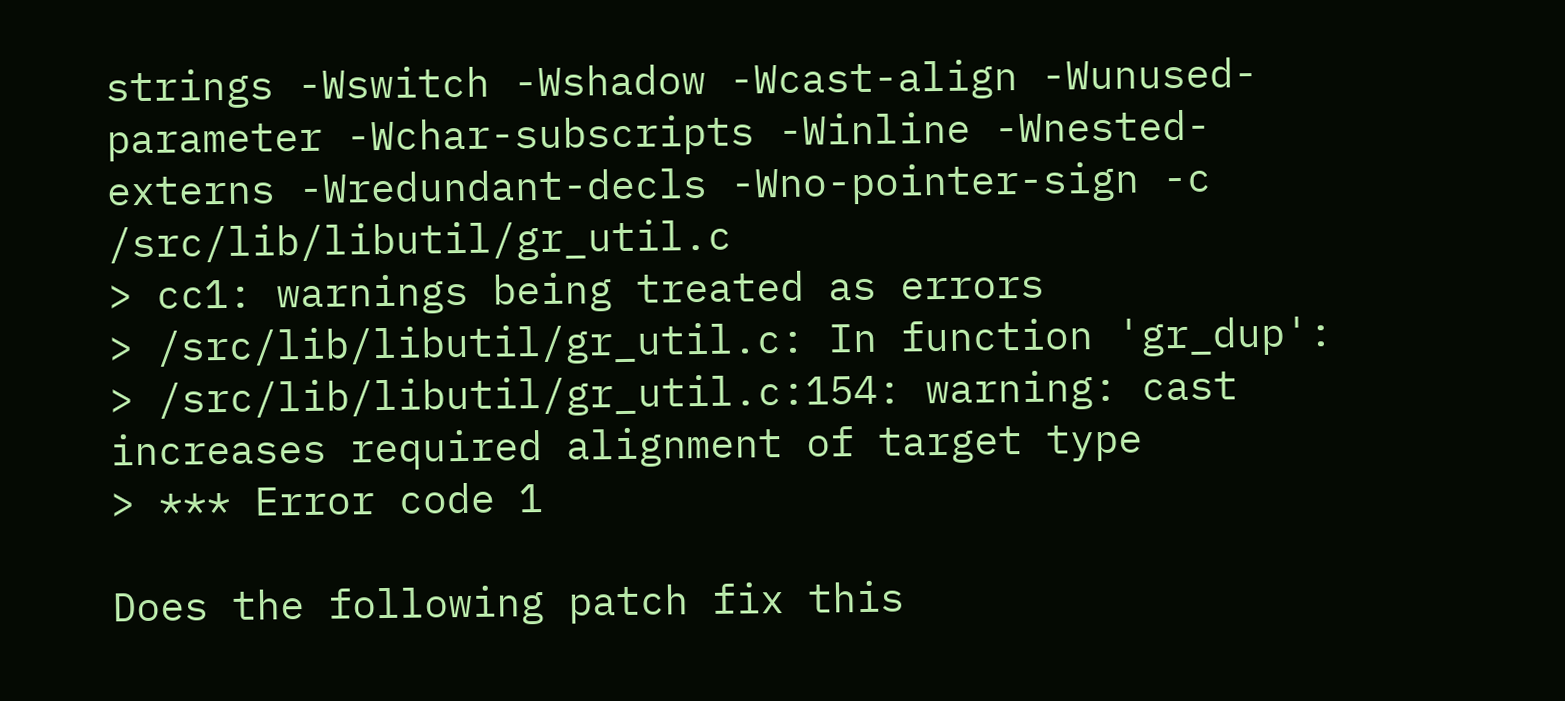strings -Wswitch -Wshadow -Wcast-align -Wunused-parameter -Wchar-subscripts -Winline -Wnested-externs -Wredundant-decls -Wno-pointer-sign -c /src/lib/libutil/gr_util.c
> cc1: warnings being treated as errors
> /src/lib/libutil/gr_util.c: In function 'gr_dup':
> /src/lib/libutil/gr_util.c:154: warning: cast increases required alignment of target type
> *** Error code 1

Does the following patch fix this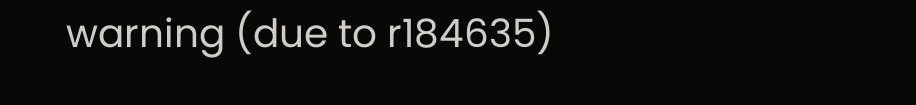warning (due to r184635)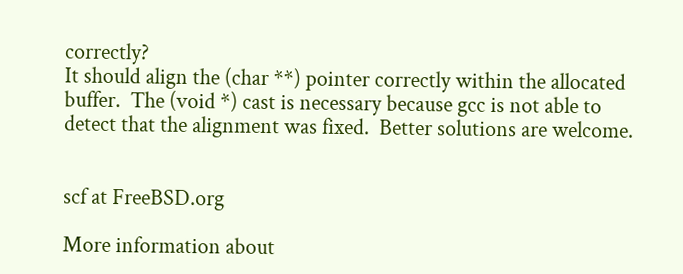correctly?
It should align the (char **) pointer correctly within the allocated
buffer.  The (void *) cast is necessary because gcc is not able to
detect that the alignment was fixed.  Better solutions are welcome.


scf at FreeBSD.org

More information about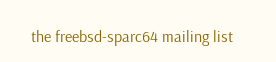the freebsd-sparc64 mailing list